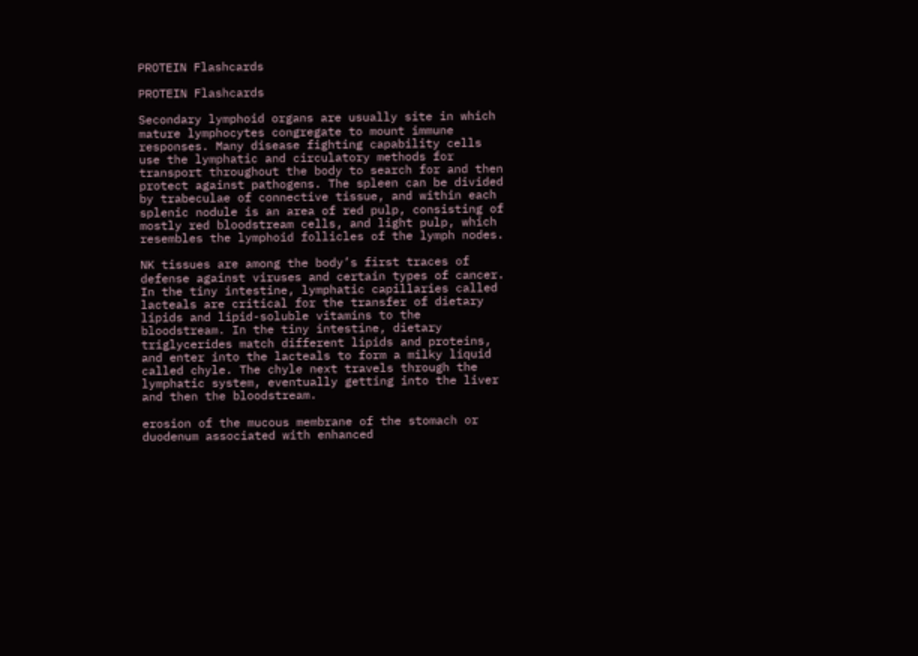PROTEIN Flashcards

PROTEIN Flashcards

Secondary lymphoid organs are usually site in which mature lymphocytes congregate to mount immune responses. Many disease fighting capability cells use the lymphatic and circulatory methods for transport throughout the body to search for and then protect against pathogens. The spleen can be divided by trabeculae of connective tissue, and within each splenic nodule is an area of red pulp, consisting of mostly red bloodstream cells, and light pulp, which resembles the lymphoid follicles of the lymph nodes.

NK tissues are among the body’s first traces of defense against viruses and certain types of cancer. In the tiny intestine, lymphatic capillaries called lacteals are critical for the transfer of dietary lipids and lipid-soluble vitamins to the bloodstream. In the tiny intestine, dietary triglycerides match different lipids and proteins, and enter into the lacteals to form a milky liquid called chyle. The chyle next travels through the lymphatic system, eventually getting into the liver and then the bloodstream.

erosion of the mucous membrane of the stomach or duodenum associated with enhanced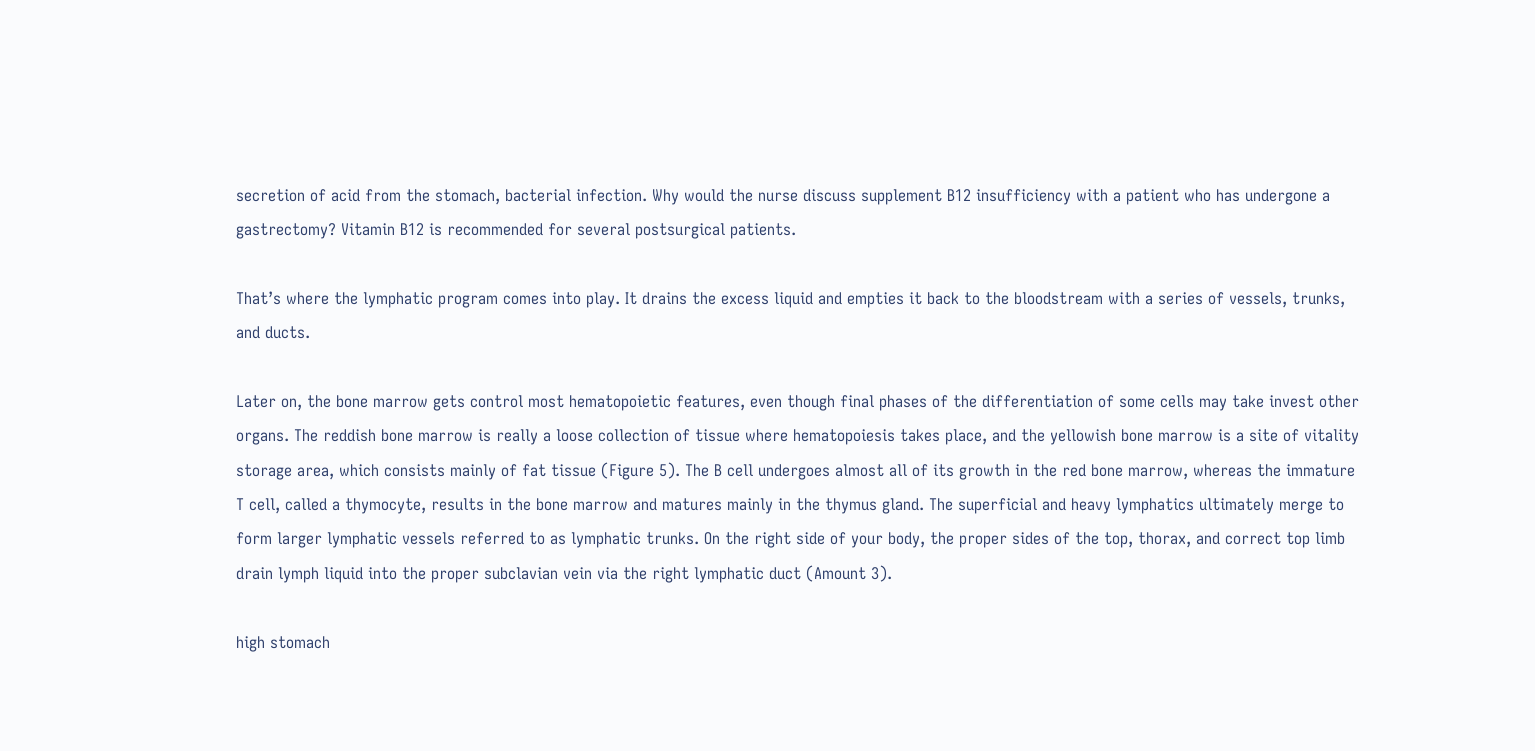secretion of acid from the stomach, bacterial infection. Why would the nurse discuss supplement B12 insufficiency with a patient who has undergone a gastrectomy? Vitamin B12 is recommended for several postsurgical patients.

That’s where the lymphatic program comes into play. It drains the excess liquid and empties it back to the bloodstream with a series of vessels, trunks, and ducts.

Later on, the bone marrow gets control most hematopoietic features, even though final phases of the differentiation of some cells may take invest other organs. The reddish bone marrow is really a loose collection of tissue where hematopoiesis takes place, and the yellowish bone marrow is a site of vitality storage area, which consists mainly of fat tissue (Figure 5). The B cell undergoes almost all of its growth in the red bone marrow, whereas the immature T cell, called a thymocyte, results in the bone marrow and matures mainly in the thymus gland. The superficial and heavy lymphatics ultimately merge to form larger lymphatic vessels referred to as lymphatic trunks. On the right side of your body, the proper sides of the top, thorax, and correct top limb drain lymph liquid into the proper subclavian vein via the right lymphatic duct (Amount 3).

high stomach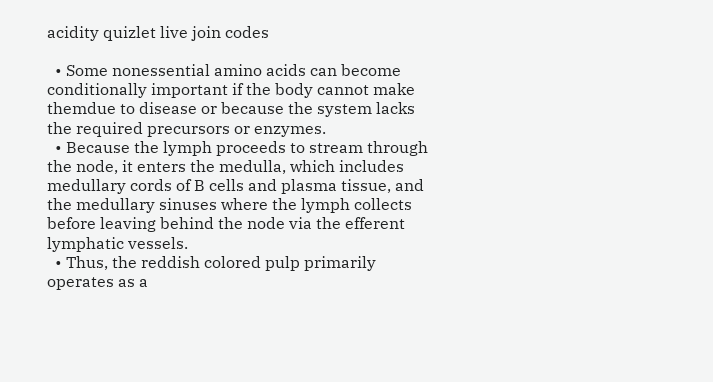acidity quizlet live join codes

  • Some nonessential amino acids can become conditionally important if the body cannot make themdue to disease or because the system lacks the required precursors or enzymes.
  • Because the lymph proceeds to stream through the node, it enters the medulla, which includes medullary cords of B cells and plasma tissue, and the medullary sinuses where the lymph collects before leaving behind the node via the efferent lymphatic vessels.
  • Thus, the reddish colored pulp primarily operates as a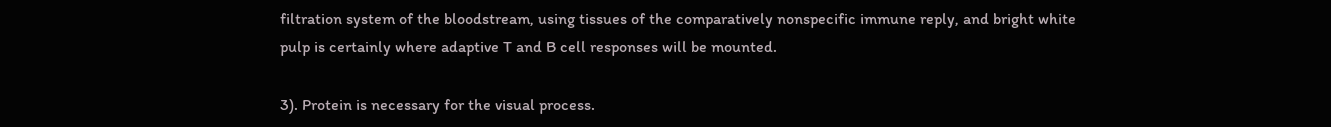filtration system of the bloodstream, using tissues of the comparatively nonspecific immune reply, and bright white pulp is certainly where adaptive T and B cell responses will be mounted.

3). Protein is necessary for the visual process.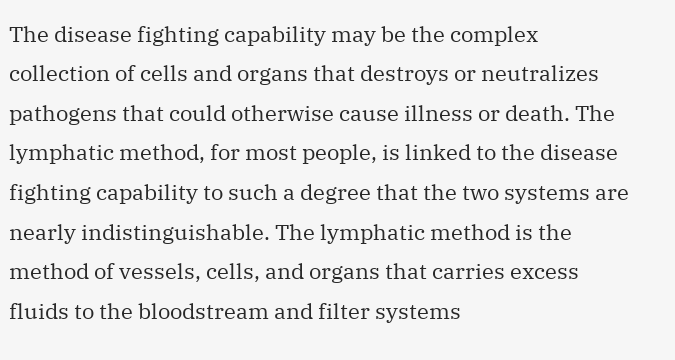The disease fighting capability may be the complex collection of cells and organs that destroys or neutralizes pathogens that could otherwise cause illness or death. The lymphatic method, for most people, is linked to the disease fighting capability to such a degree that the two systems are nearly indistinguishable. The lymphatic method is the method of vessels, cells, and organs that carries excess fluids to the bloodstream and filter systems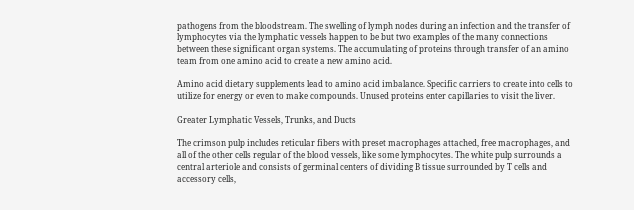pathogens from the bloodstream. The swelling of lymph nodes during an infection and the transfer of lymphocytes via the lymphatic vessels happen to be but two examples of the many connections between these significant organ systems. The accumulating of proteins through transfer of an amino team from one amino acid to create a new amino acid.

Amino acid dietary supplements lead to amino acid imbalance. Specific carriers to create into cells to utilize for energy or even to make compounds. Unused proteins enter capillaries to visit the liver.

Greater Lymphatic Vessels, Trunks, and Ducts

The crimson pulp includes reticular fibers with preset macrophages attached, free macrophages, and all of the other cells regular of the blood vessels, like some lymphocytes. The white pulp surrounds a central arteriole and consists of germinal centers of dividing B tissue surrounded by T cells and accessory cells,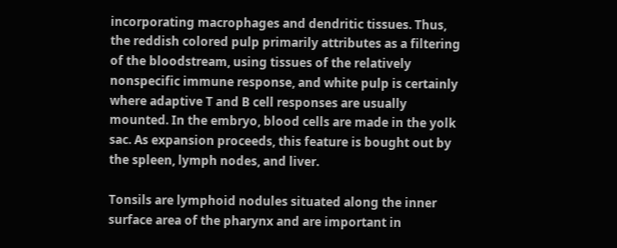incorporating macrophages and dendritic tissues. Thus, the reddish colored pulp primarily attributes as a filtering of the bloodstream, using tissues of the relatively nonspecific immune response, and white pulp is certainly where adaptive T and B cell responses are usually mounted. In the embryo, blood cells are made in the yolk sac. As expansion proceeds, this feature is bought out by the spleen, lymph nodes, and liver.

Tonsils are lymphoid nodules situated along the inner surface area of the pharynx and are important in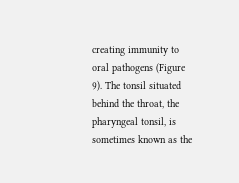creating immunity to oral pathogens (Figure 9). The tonsil situated behind the throat, the pharyngeal tonsil, is sometimes known as the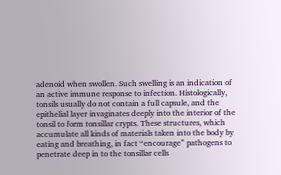adenoid when swollen. Such swelling is an indication of an active immune response to infection. Histologically, tonsils usually do not contain a full capsule, and the epithelial layer invaginates deeply into the interior of the tonsil to form tonsillar crypts. These structures, which accumulate all kinds of materials taken into the body by eating and breathing, in fact “encourage” pathogens to penetrate deep in to the tonsillar cells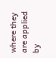where they are applied by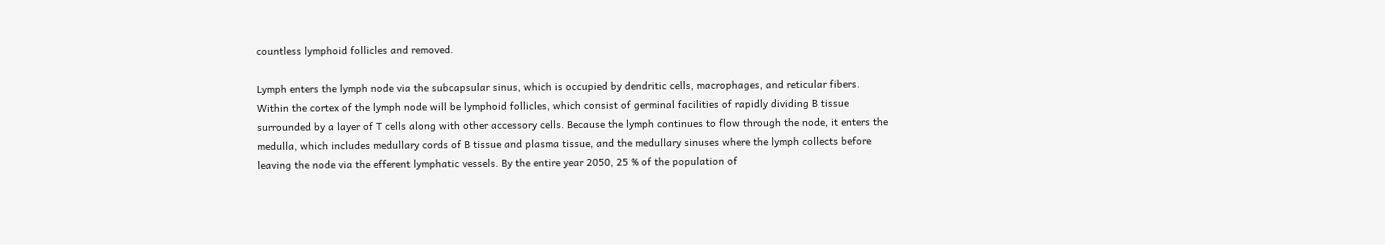countless lymphoid follicles and removed.

Lymph enters the lymph node via the subcapsular sinus, which is occupied by dendritic cells, macrophages, and reticular fibers. Within the cortex of the lymph node will be lymphoid follicles, which consist of germinal facilities of rapidly dividing B tissue surrounded by a layer of T cells along with other accessory cells. Because the lymph continues to flow through the node, it enters the medulla, which includes medullary cords of B tissue and plasma tissue, and the medullary sinuses where the lymph collects before leaving the node via the efferent lymphatic vessels. By the entire year 2050, 25 % of the population of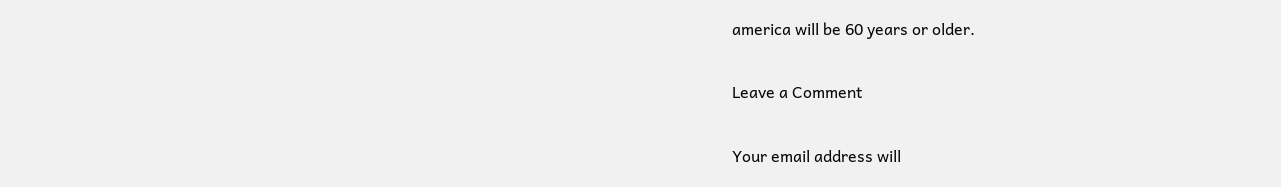america will be 60 years or older.

Leave a Comment

Your email address will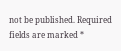not be published. Required fields are marked *